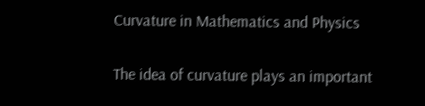Curvature in Mathematics and Physics


The idea of curvature plays an important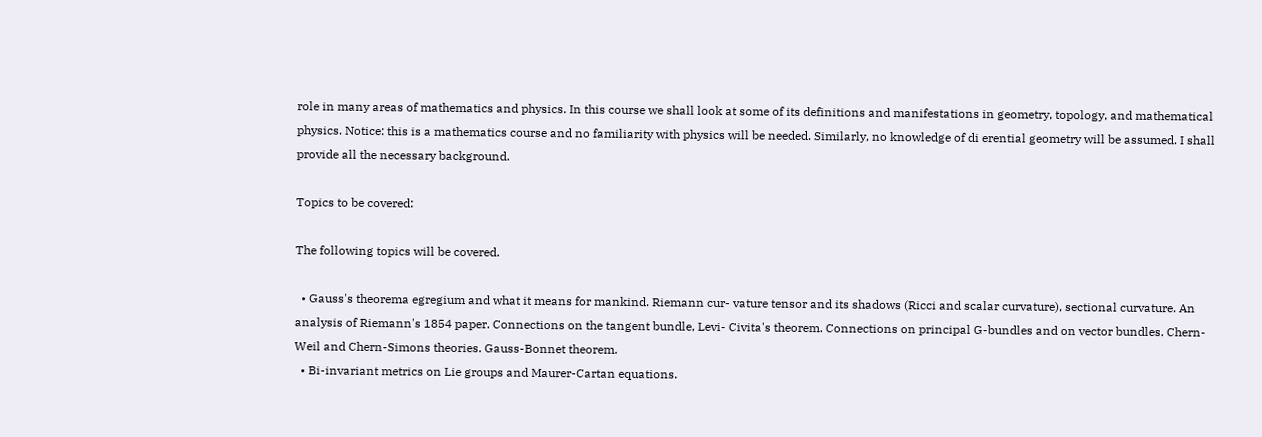role in many areas of mathematics and physics. In this course we shall look at some of its definitions and manifestations in geometry, topology, and mathematical physics. Notice: this is a mathematics course and no familiarity with physics will be needed. Similarly, no knowledge of di erential geometry will be assumed. I shall provide all the necessary background.

Topics to be covered:

The following topics will be covered.

  • Gauss's theorema egregium and what it means for mankind. Riemann cur- vature tensor and its shadows (Ricci and scalar curvature), sectional curvature. An analysis of Riemann's 1854 paper. Connections on the tangent bundle, Levi- Civita's theorem. Connections on principal G-bundles and on vector bundles. Chern-Weil and Chern-Simons theories. Gauss-Bonnet theorem.
  • Bi-invariant metrics on Lie groups and Maurer-Cartan equations.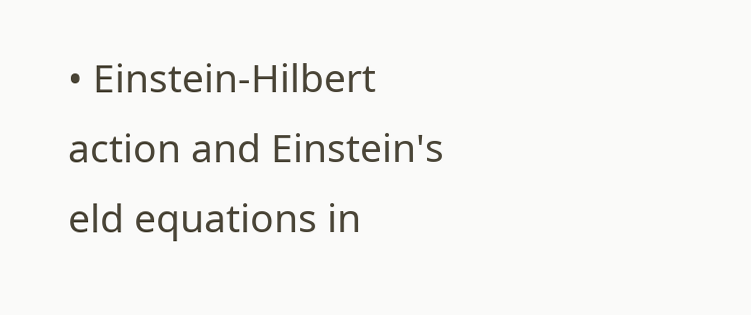• Einstein-Hilbert action and Einstein's eld equations in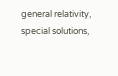general relativity, special solutions,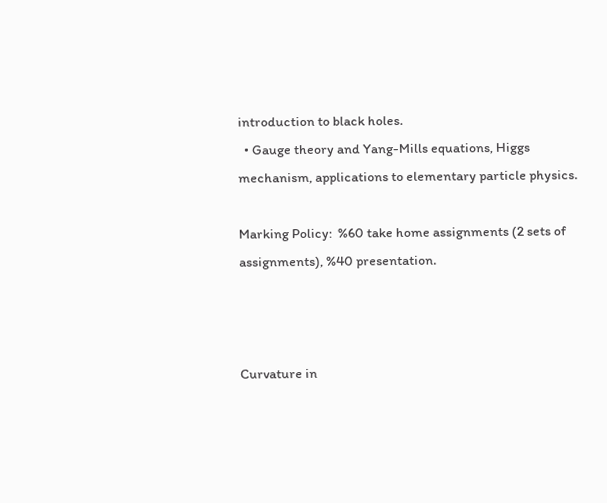introduction to black holes.
  • Gauge theory and Yang-Mills equations, Higgs mechanism, applications to elementary particle physics.

Marking Policy:  %60 take home assignments (2 sets of assignments), %40 presentation.



Curvature in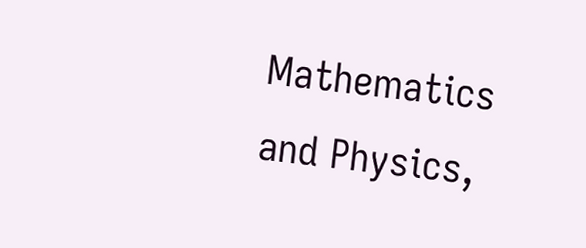Mathematics and Physics,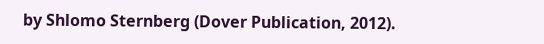by Shlomo Sternberg (Dover Publication, 2012).